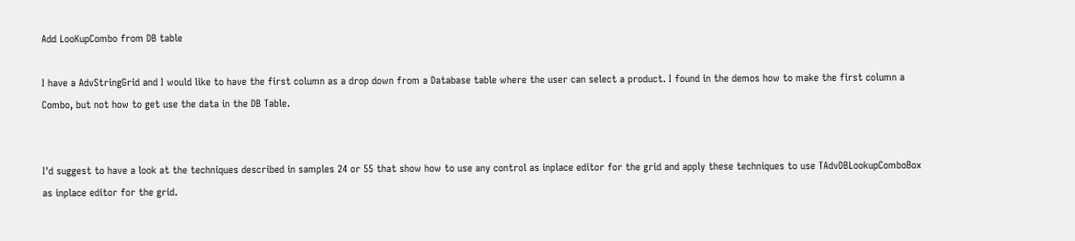Add LooKupCombo from DB table

I have a AdvStringGrid and I would like to have the first column as a drop down from a Database table where the user can select a product. I found in the demos how to make the first column a Combo, but not how to get use the data in the DB Table.


I'd suggest to have a look at the techniques described in samples 24 or 55 that show how to use any control as inplace editor for the grid and apply these techniques to use TAdvDBLookupComboBox as inplace editor for the grid.